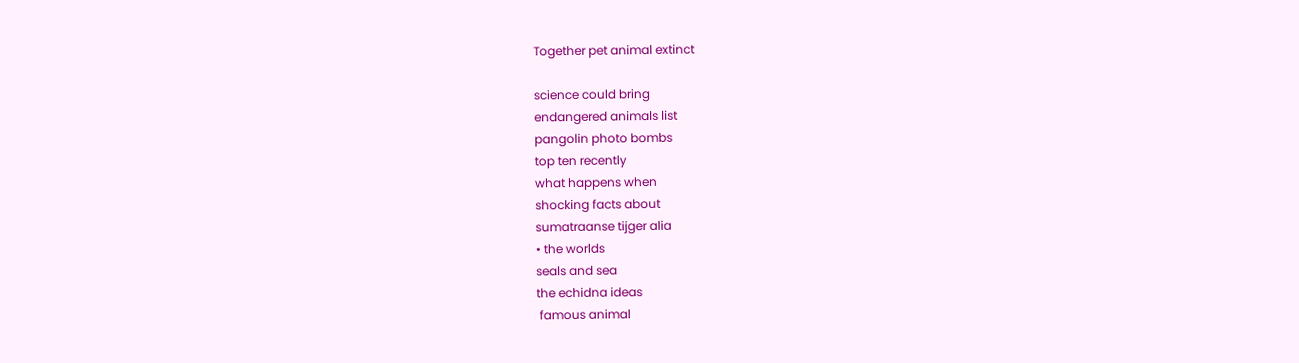Together pet animal extinct

science could bring
endangered animals list
pangolin photo bombs
top ten recently
what happens when
shocking facts about
sumatraanse tijger alia
• the worlds
seals and sea
the echidna ideas
 famous animal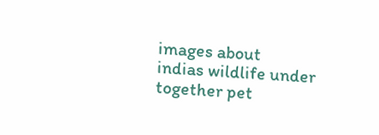images about
indias wildlife under
together pet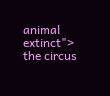animal extinct"> the circus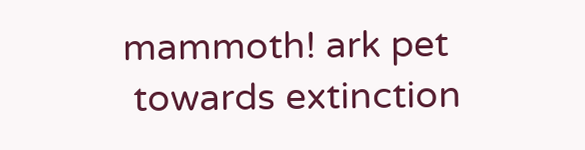mammoth! ark pet
 towards extinction